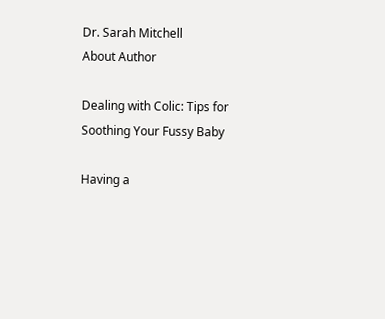Dr. Sarah Mitchell
About Author

Dealing with Colic: Tips for Soothing Your Fussy Baby

Having a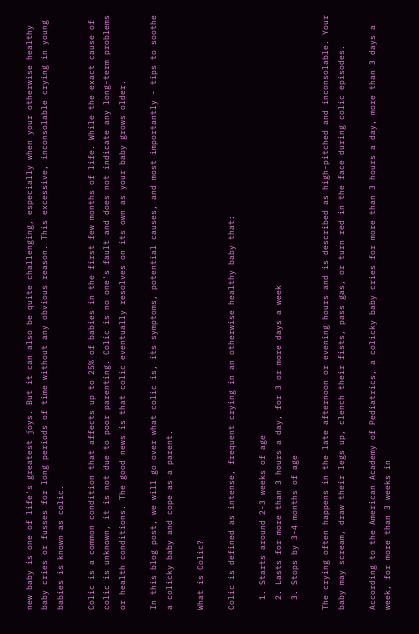new baby is one of life's greatest joys. But it can also be quite challenging, especially when your otherwise healthy baby cries or fusses for long periods of time without any obvious reason. This excessive, inconsolable crying in young babies is known as colic.

Colic is a common condition that affects up to 25% of babies in the first few months of life. While the exact cause of colic is unknown, it is not due to poor parenting. Colic is no one's fault and does not indicate any long-term problems or health conditions. The good news is that colic eventually resolves on its own as your baby grows older.

In this blog post, we will go over what colic is, its symptoms, potential causes, and most importantly - tips to soothe a colicky baby and cope as a parent.

What is Colic?

Colic is defined as intense, frequent crying in an otherwise healthy baby that:

  1. Starts around 2-3 weeks of age
  2. Lasts for more than 3 hours a day, for 3 or more days a week
  3. Stops by 3-4 months of age

The crying often happens in the late afternoon or evening hours and is described as high-pitched and inconsolable. Your baby may scream, draw their legs up, clench their fists, pass gas, or turn red in the face during colic episodes.

According to the American Academy of Pediatrics, a colicky baby cries for more than 3 hours a day, more than 3 days a week, for more than 3 weeks in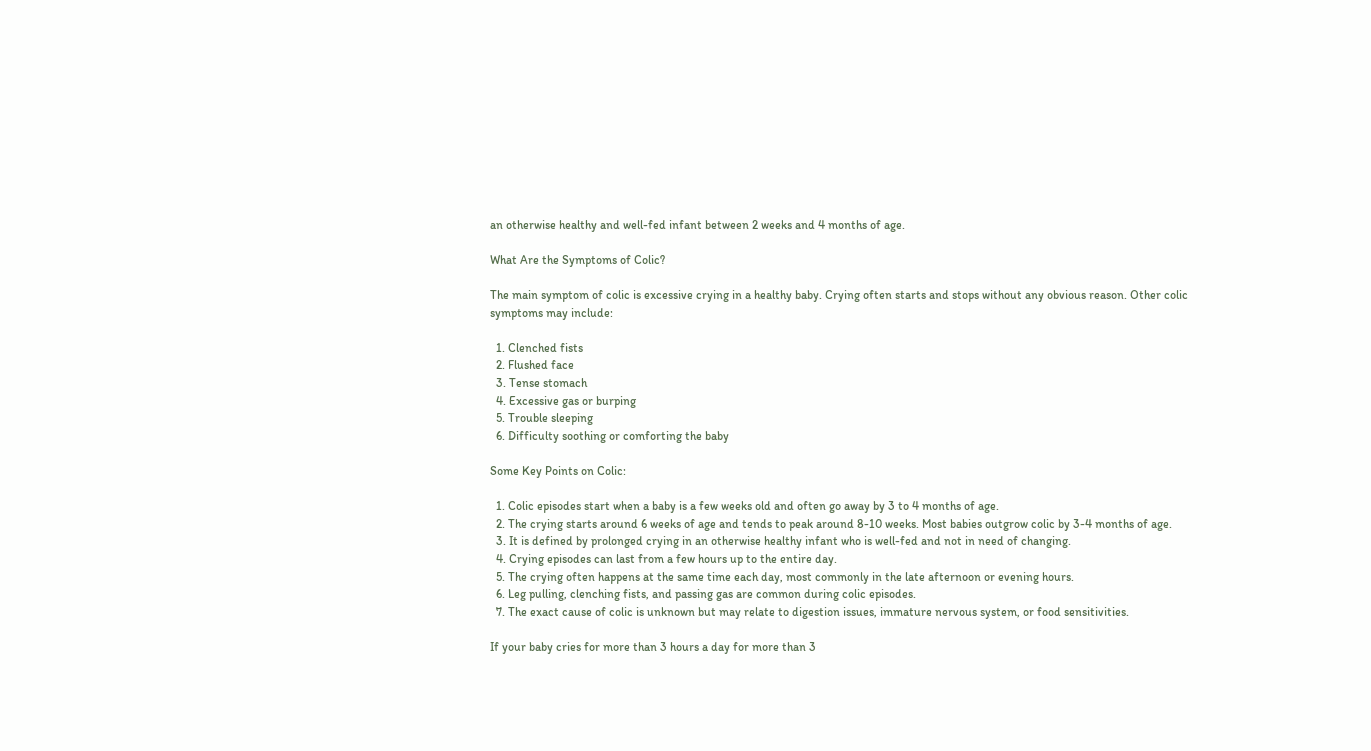an otherwise healthy and well-fed infant between 2 weeks and 4 months of age.

What Are the Symptoms of Colic?

The main symptom of colic is excessive crying in a healthy baby. Crying often starts and stops without any obvious reason. Other colic symptoms may include:

  1. Clenched fists
  2. Flushed face
  3. Tense stomach
  4. Excessive gas or burping
  5. Trouble sleeping
  6. Difficulty soothing or comforting the baby

Some Key Points on Colic:

  1. Colic episodes start when a baby is a few weeks old and often go away by 3 to 4 months of age.
  2. The crying starts around 6 weeks of age and tends to peak around 8-10 weeks. Most babies outgrow colic by 3-4 months of age.
  3. It is defined by prolonged crying in an otherwise healthy infant who is well-fed and not in need of changing.
  4. Crying episodes can last from a few hours up to the entire day.
  5. The crying often happens at the same time each day, most commonly in the late afternoon or evening hours.
  6. Leg pulling, clenching fists, and passing gas are common during colic episodes.
  7. The exact cause of colic is unknown but may relate to digestion issues, immature nervous system, or food sensitivities.

If your baby cries for more than 3 hours a day for more than 3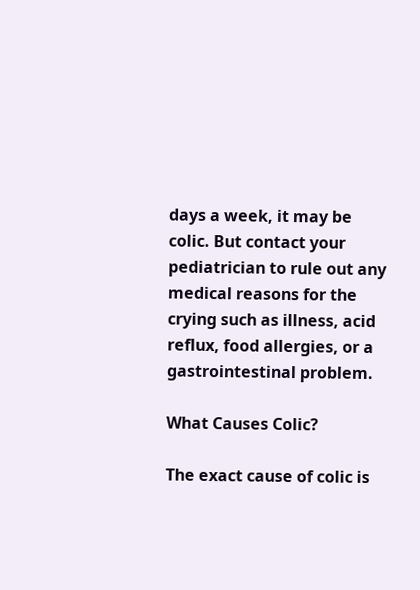days a week, it may be colic. But contact your pediatrician to rule out any medical reasons for the crying such as illness, acid reflux, food allergies, or a gastrointestinal problem.

What Causes Colic?

The exact cause of colic is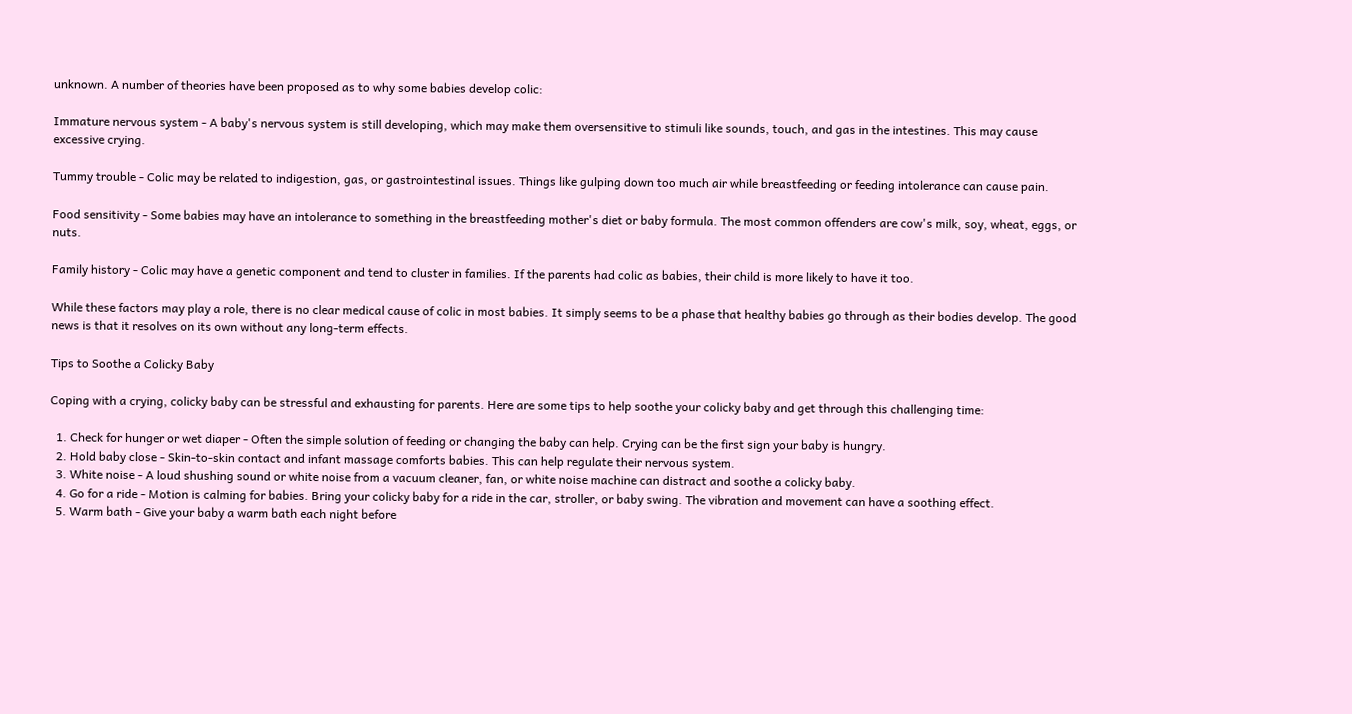unknown. A number of theories have been proposed as to why some babies develop colic:

Immature nervous system - A baby's nervous system is still developing, which may make them oversensitive to stimuli like sounds, touch, and gas in the intestines. This may cause excessive crying.

Tummy trouble - Colic may be related to indigestion, gas, or gastrointestinal issues. Things like gulping down too much air while breastfeeding or feeding intolerance can cause pain.

Food sensitivity - Some babies may have an intolerance to something in the breastfeeding mother's diet or baby formula. The most common offenders are cow's milk, soy, wheat, eggs, or nuts.

Family history - Colic may have a genetic component and tend to cluster in families. If the parents had colic as babies, their child is more likely to have it too.

While these factors may play a role, there is no clear medical cause of colic in most babies. It simply seems to be a phase that healthy babies go through as their bodies develop. The good news is that it resolves on its own without any long-term effects.

Tips to Soothe a Colicky Baby

Coping with a crying, colicky baby can be stressful and exhausting for parents. Here are some tips to help soothe your colicky baby and get through this challenging time:

  1. Check for hunger or wet diaper - Often the simple solution of feeding or changing the baby can help. Crying can be the first sign your baby is hungry.
  2. Hold baby close - Skin-to-skin contact and infant massage comforts babies. This can help regulate their nervous system.
  3. White noise - A loud shushing sound or white noise from a vacuum cleaner, fan, or white noise machine can distract and soothe a colicky baby.
  4. Go for a ride - Motion is calming for babies. Bring your colicky baby for a ride in the car, stroller, or baby swing. The vibration and movement can have a soothing effect.
  5. Warm bath - Give your baby a warm bath each night before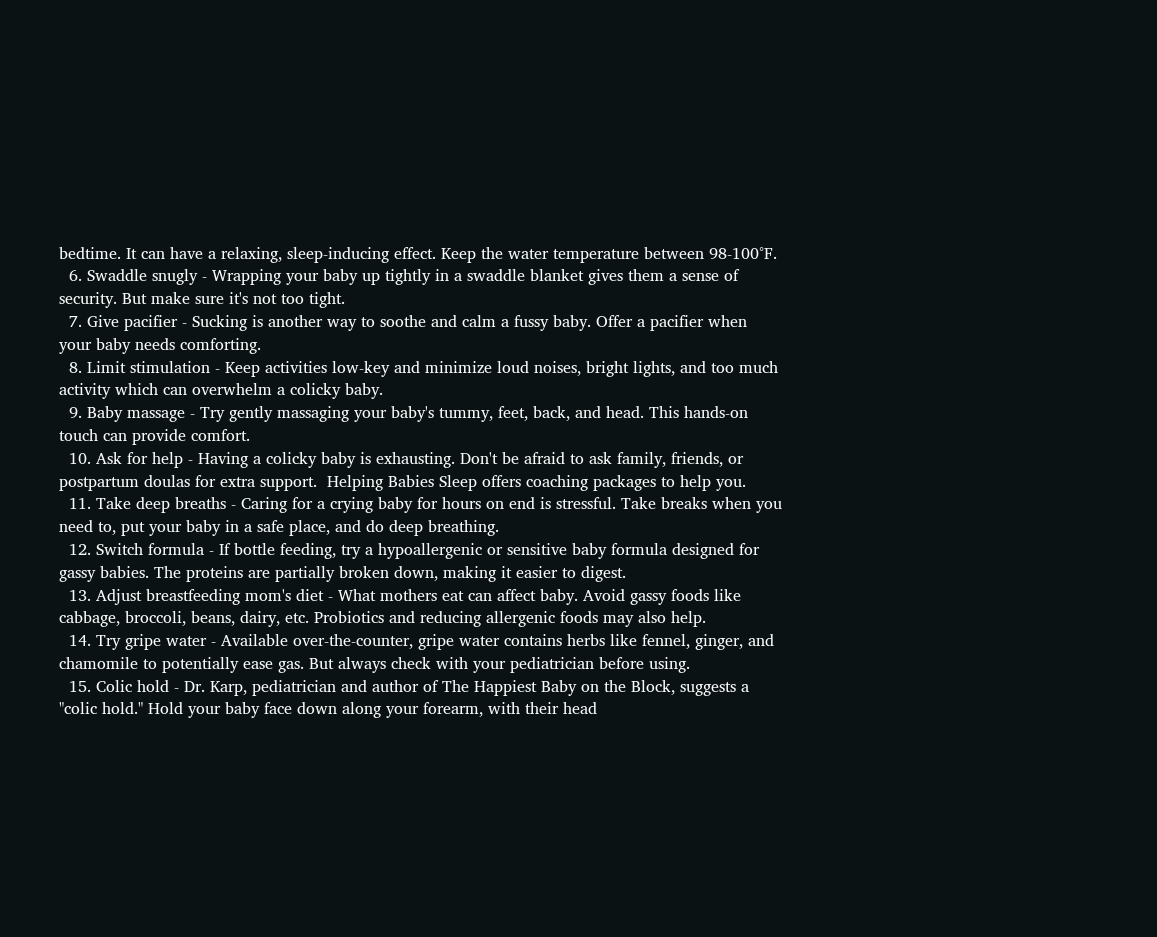bedtime. It can have a relaxing, sleep-inducing effect. Keep the water temperature between 98-100°F.
  6. Swaddle snugly - Wrapping your baby up tightly in a swaddle blanket gives them a sense of security. But make sure it's not too tight.
  7. Give pacifier - Sucking is another way to soothe and calm a fussy baby. Offer a pacifier when your baby needs comforting.
  8. Limit stimulation - Keep activities low-key and minimize loud noises, bright lights, and too much activity which can overwhelm a colicky baby.
  9. Baby massage - Try gently massaging your baby's tummy, feet, back, and head. This hands-on touch can provide comfort.
  10. Ask for help - Having a colicky baby is exhausting. Don't be afraid to ask family, friends, or postpartum doulas for extra support.  Helping Babies Sleep offers coaching packages to help you.
  11. Take deep breaths - Caring for a crying baby for hours on end is stressful. Take breaks when you need to, put your baby in a safe place, and do deep breathing.
  12. Switch formula - If bottle feeding, try a hypoallergenic or sensitive baby formula designed for gassy babies. The proteins are partially broken down, making it easier to digest.
  13. Adjust breastfeeding mom's diet - What mothers eat can affect baby. Avoid gassy foods like cabbage, broccoli, beans, dairy, etc. Probiotics and reducing allergenic foods may also help.
  14. Try gripe water - Available over-the-counter, gripe water contains herbs like fennel, ginger, and chamomile to potentially ease gas. But always check with your pediatrician before using.
  15. Colic hold - Dr. Karp, pediatrician and author of The Happiest Baby on the Block, suggests a "colic hold." Hold your baby face down along your forearm, with their head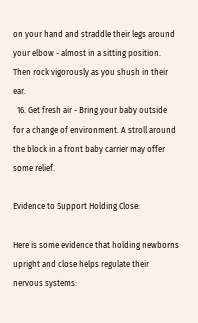on your hand and straddle their legs around your elbow - almost in a sitting position. Then rock vigorously as you shush in their ear.
  16. Get fresh air - Bring your baby outside for a change of environment. A stroll around the block in a front baby carrier may offer some relief.

Evidence to Support Holding Close:

Here is some evidence that holding newborns upright and close helps regulate their nervous systems: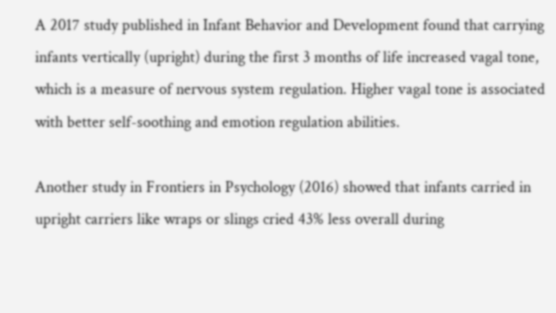A 2017 study published in Infant Behavior and Development found that carrying infants vertically (upright) during the first 3 months of life increased vagal tone, which is a measure of nervous system regulation. Higher vagal tone is associated with better self-soothing and emotion regulation abilities.

Another study in Frontiers in Psychology (2016) showed that infants carried in upright carriers like wraps or slings cried 43% less overall during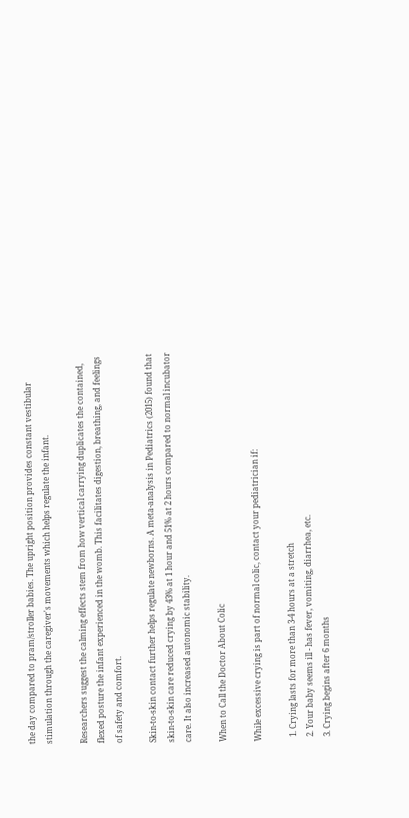the day compared to pram/stroller babies. The upright position provides constant vestibular stimulation through the caregiver's movements which helps regulate the infant.

Researchers suggest the calming effects stem from how vertical carrying duplicates the contained, flexed posture the infant experienced in the womb. This facilitates digestion, breathing, and feelings of safety and comfort.

Skin-to-skin contact further helps regulate newborns. A meta-analysis in Pediatrics (2015) found that skin-to-skin care reduced crying by 43% at 1 hour and 51% at 2 hours compared to normal incubator care. It also increased autonomic stability.

When to Call the Doctor About Colic

While excessive crying is part of normal colic, contact your pediatrician if:

  1. Crying lasts for more than 3-4 hours at a stretch
  2. Your baby seems ill - has fever, vomiting, diarrhea, etc.
  3. Crying begins after 6 months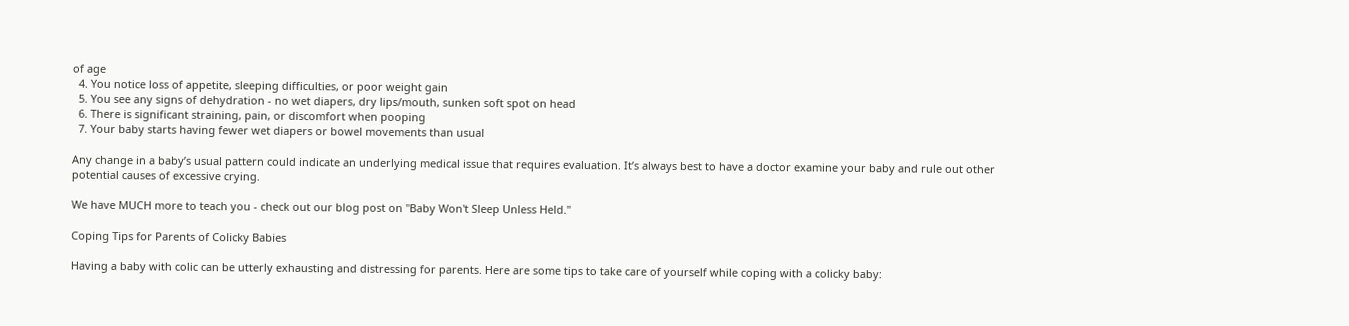of age
  4. You notice loss of appetite, sleeping difficulties, or poor weight gain
  5. You see any signs of dehydration - no wet diapers, dry lips/mouth, sunken soft spot on head
  6. There is significant straining, pain, or discomfort when pooping
  7. Your baby starts having fewer wet diapers or bowel movements than usual

Any change in a baby’s usual pattern could indicate an underlying medical issue that requires evaluation. It’s always best to have a doctor examine your baby and rule out other potential causes of excessive crying.

We have MUCH more to teach you - check out our blog post on "Baby Won't Sleep Unless Held."

Coping Tips for Parents of Colicky Babies

Having a baby with colic can be utterly exhausting and distressing for parents. Here are some tips to take care of yourself while coping with a colicky baby: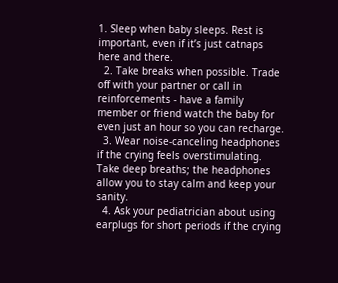1. Sleep when baby sleeps. Rest is important, even if it’s just catnaps here and there.
  2. Take breaks when possible. Trade off with your partner or call in reinforcements - have a family member or friend watch the baby for even just an hour so you can recharge.
  3. Wear noise-canceling headphones if the crying feels overstimulating. Take deep breaths; the headphones allow you to stay calm and keep your sanity.
  4. Ask your pediatrician about using earplugs for short periods if the crying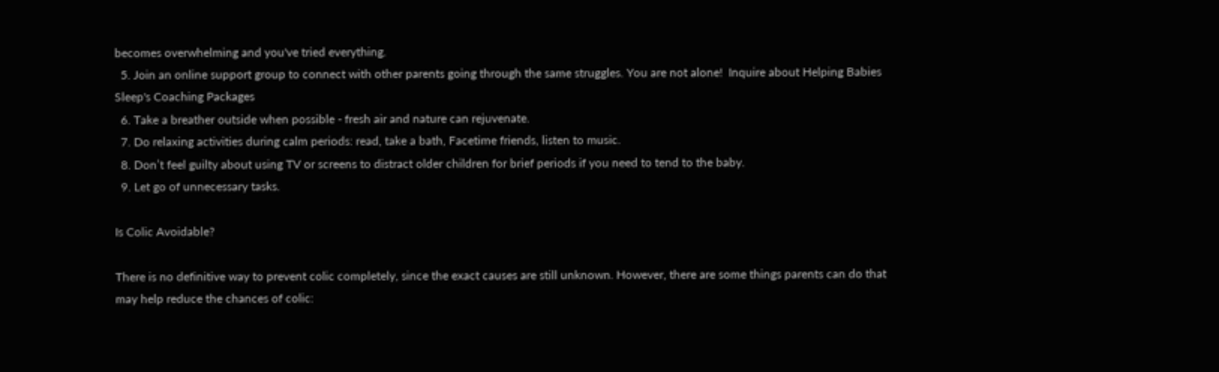becomes overwhelming and you've tried everything.
  5. Join an online support group to connect with other parents going through the same struggles. You are not alone!  Inquire about Helping Babies Sleep's Coaching Packages
  6. Take a breather outside when possible - fresh air and nature can rejuvenate.
  7. Do relaxing activities during calm periods: read, take a bath, Facetime friends, listen to music.
  8. Don’t feel guilty about using TV or screens to distract older children for brief periods if you need to tend to the baby.
  9. Let go of unnecessary tasks.

Is Colic Avoidable?

There is no definitive way to prevent colic completely, since the exact causes are still unknown. However, there are some things parents can do that may help reduce the chances of colic: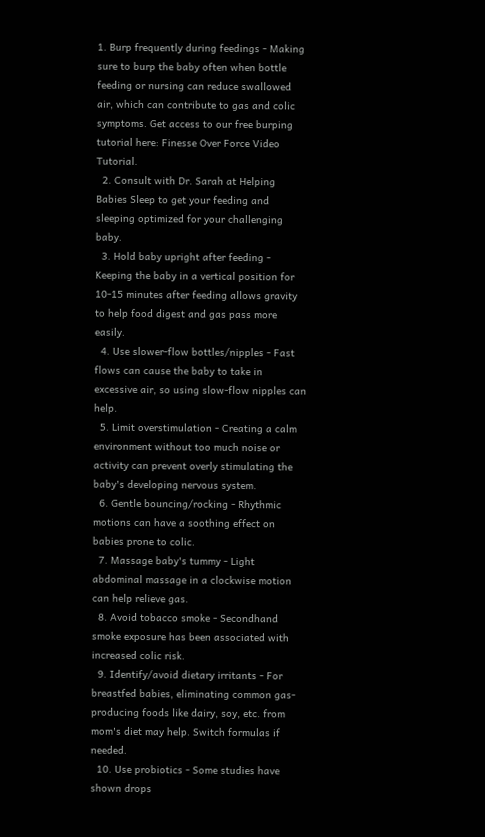1. Burp frequently during feedings - Making sure to burp the baby often when bottle feeding or nursing can reduce swallowed air, which can contribute to gas and colic symptoms. Get access to our free burping tutorial here: Finesse Over Force Video Tutorial.
  2. Consult with Dr. Sarah at Helping Babies Sleep to get your feeding and sleeping optimized for your challenging baby.
  3. Hold baby upright after feeding - Keeping the baby in a vertical position for 10-15 minutes after feeding allows gravity to help food digest and gas pass more easily.
  4. Use slower-flow bottles/nipples - Fast flows can cause the baby to take in excessive air, so using slow-flow nipples can help.
  5. Limit overstimulation - Creating a calm environment without too much noise or activity can prevent overly stimulating the baby's developing nervous system.
  6. Gentle bouncing/rocking - Rhythmic motions can have a soothing effect on babies prone to colic.
  7. Massage baby's tummy - Light abdominal massage in a clockwise motion can help relieve gas.
  8. Avoid tobacco smoke - Secondhand smoke exposure has been associated with increased colic risk.
  9. Identify/avoid dietary irritants - For breastfed babies, eliminating common gas-producing foods like dairy, soy, etc. from mom's diet may help. Switch formulas if needed.
  10. Use probiotics - Some studies have shown drops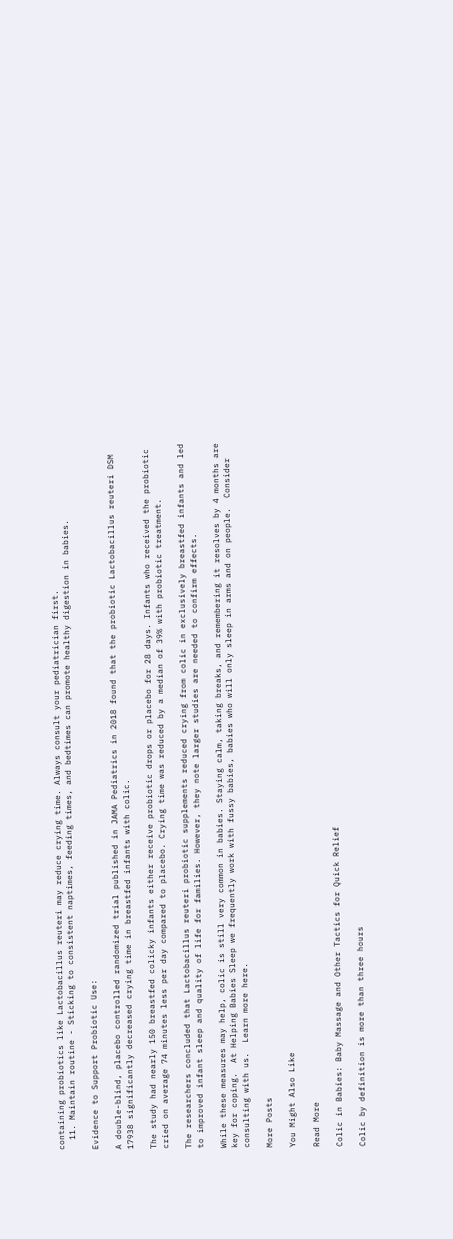containing probiotics like Lactobacillus reuteri may reduce crying time. Always consult your pediatrician first.
  11. Maintain routine - Sticking to consistent naptimes, feeding times, and bedtimes can promote healthy digestion in babies.

Evidence to Support Probiotic Use:

A double-blind, placebo controlled randomized trial published in JAMA Pediatrics in 2018 found that the probiotic Lactobacillus reuteri DSM 17938 significantly decreased crying time in breastfed infants with colic.

The study had nearly 150 breastfed colicky infants either receive probiotic drops or placebo for 28 days. Infants who received the probiotic cried on average 74 minutes less per day compared to placebo. Crying time was reduced by a median of 39% with probiotic treatment.

The researchers concluded that Lactobacillus reuteri probiotic supplements reduced crying from colic in exclusively breastfed infants and led to improved infant sleep and quality of life for families. However, they note larger studies are needed to confirm effects.

While these measures may help, colic is still very common in babies. Staying calm, taking breaks, and remembering it resolves by 4 months are key for coping.  At Helping Babies Sleep we frequently work with fussy babies, babies who will only sleep in arms and on people.  Consider consulting with us.  Learn more here.

More Posts

You Might Also Like

Read More

Colic in Babies: Baby Massage and Other Tactics for Quick Relief

Colic by definition is more than three hours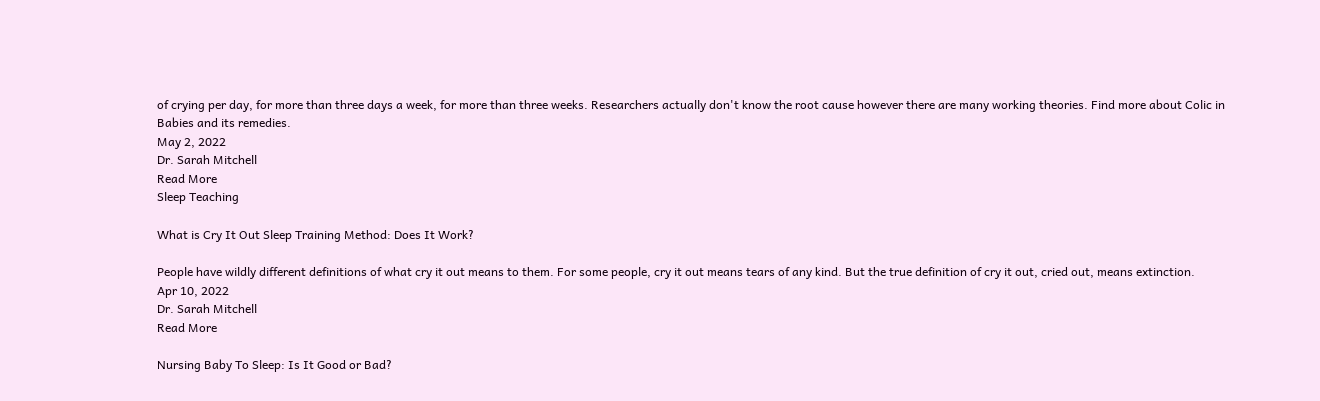of crying per day, for more than three days a week, for more than three weeks. Researchers actually don't know the root cause however there are many working theories. Find more about Colic in Babies and its remedies.
May 2, 2022
Dr. Sarah Mitchell
Read More
Sleep Teaching

What is Cry It Out Sleep Training Method: Does It Work?

People have wildly different definitions of what cry it out means to them. For some people, cry it out means tears of any kind. But the true definition of cry it out, cried out, means extinction.
Apr 10, 2022
Dr. Sarah Mitchell
Read More

Nursing Baby To Sleep: Is It Good or Bad?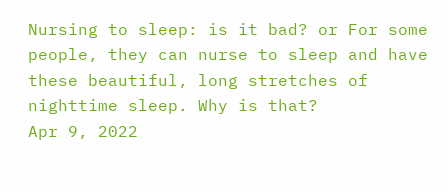Nursing to sleep: is it bad? or For some people, they can nurse to sleep and have these beautiful, long stretches of nighttime sleep. Why is that?
Apr 9, 2022